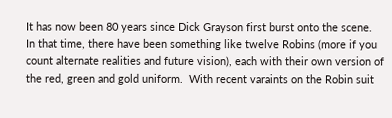It has now been 80 years since Dick Grayson first burst onto the scene.  In that time, there have been something like twelve Robins (more if you count alternate realities and future vision), each with their own version of the red, green and gold uniform.  With recent varaints on the Robin suit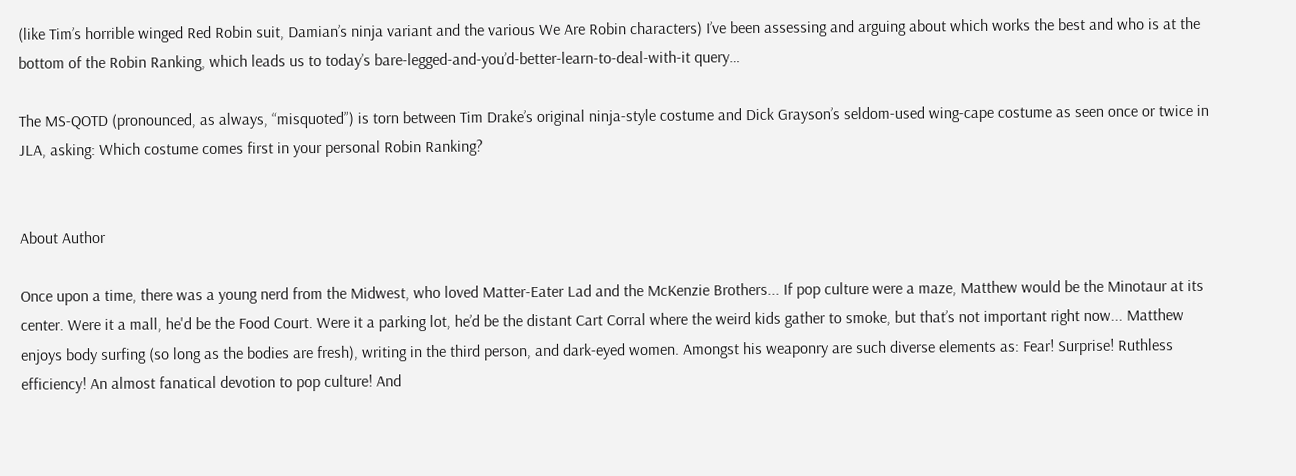(like Tim’s horrible winged Red Robin suit, Damian’s ninja variant and the various We Are Robin characters) I’ve been assessing and arguing about which works the best and who is at the bottom of the Robin Ranking, which leads us to today’s bare-legged-and-you’d-better-learn-to-deal-with-it query…

The MS-QOTD (pronounced, as always, “misquoted”) is torn between Tim Drake’s original ninja-style costume and Dick Grayson’s seldom-used wing-cape costume as seen once or twice in JLA, asking: Which costume comes first in your personal Robin Ranking?


About Author

Once upon a time, there was a young nerd from the Midwest, who loved Matter-Eater Lad and the McKenzie Brothers... If pop culture were a maze, Matthew would be the Minotaur at its center. Were it a mall, he'd be the Food Court. Were it a parking lot, he’d be the distant Cart Corral where the weird kids gather to smoke, but that’s not important right now... Matthew enjoys body surfing (so long as the bodies are fresh), writing in the third person, and dark-eyed women. Amongst his weaponry are such diverse elements as: Fear! Surprise! Ruthless efficiency! An almost fanatical devotion to pop culture! And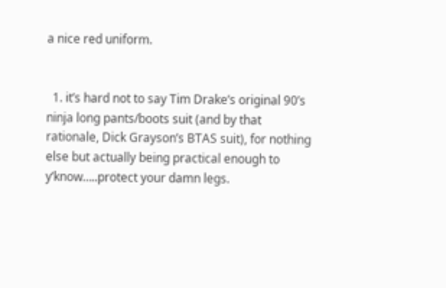a nice red uniform.


  1. it’s hard not to say Tim Drake’s original 90’s ninja long pants/boots suit (and by that rationale, Dick Grayson’s BTAS suit), for nothing else but actually being practical enough to y’know…..protect your damn legs.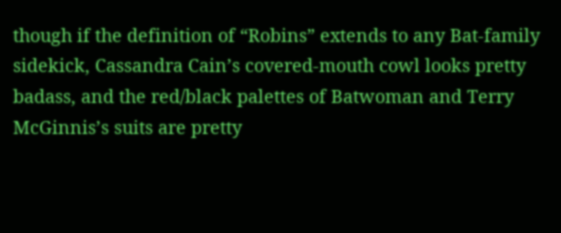though if the definition of “Robins” extends to any Bat-family sidekick, Cassandra Cain’s covered-mouth cowl looks pretty badass, and the red/black palettes of Batwoman and Terry McGinnis’s suits are pretty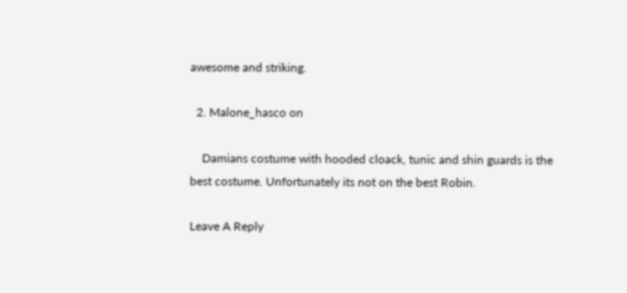awesome and striking.

  2. Malone_hasco on

    Damians costume with hooded cloack, tunic and shin guards is the best costume. Unfortunately its not on the best Robin.

Leave A Reply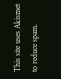This site uses Akismet to reduce spam.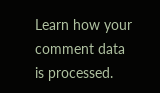Learn how your comment data is processed.